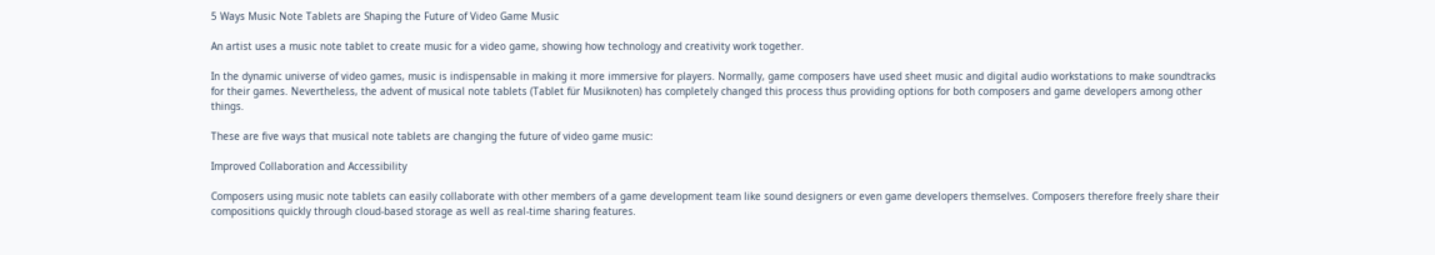5 Ways Music Note Tablets are Shaping the Future of Video Game Music

An artist uses a music note tablet to create music for a video game, showing how technology and creativity work together.

In the dynamic universe of video games, music is indispensable in making it more immersive for players. Normally, game composers have used sheet music and digital audio workstations to make soundtracks for their games. Nevertheless, the advent of musical note tablets (Tablet für Musiknoten) has completely changed this process thus providing options for both composers and game developers among other things.

These are five ways that musical note tablets are changing the future of video game music:

Improved Collaboration and Accessibility

Composers using music note tablets can easily collaborate with other members of a game development team like sound designers or even game developers themselves. Composers therefore freely share their compositions quickly through cloud-based storage as well as real-time sharing features.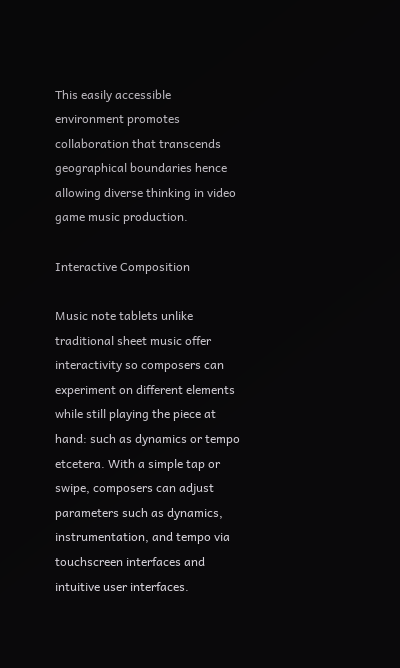This easily accessible environment promotes collaboration that transcends geographical boundaries hence allowing diverse thinking in video game music production.

Interactive Composition

Music note tablets unlike traditional sheet music offer interactivity so composers can experiment on different elements while still playing the piece at hand: such as dynamics or tempo etcetera. With a simple tap or swipe, composers can adjust parameters such as dynamics, instrumentation, and tempo via touchscreen interfaces and intuitive user interfaces.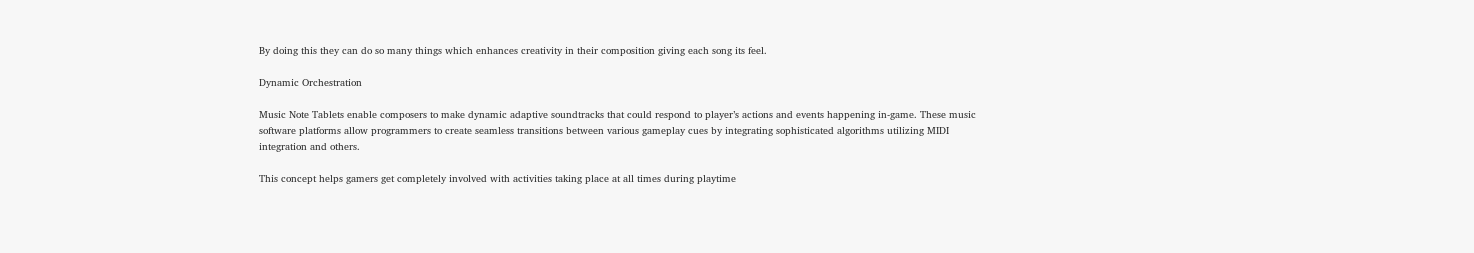By doing this they can do so many things which enhances creativity in their composition giving each song its feel.

Dynamic Orchestration

Music Note Tablets enable composers to make dynamic adaptive soundtracks that could respond to player’s actions and events happening in-game. These music software platforms allow programmers to create seamless transitions between various gameplay cues by integrating sophisticated algorithms utilizing MIDI integration and others.

This concept helps gamers get completely involved with activities taking place at all times during playtime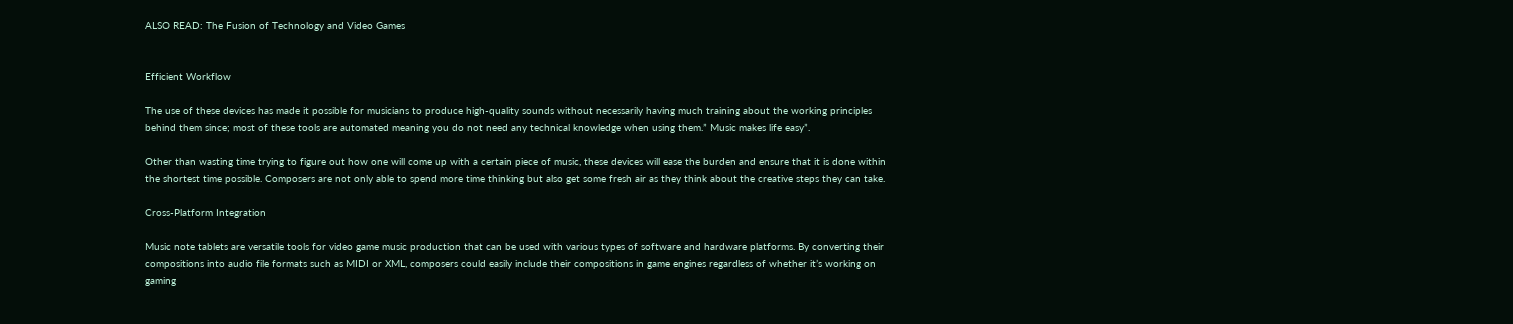ALSO READ: The Fusion of Technology and Video Games


Efficient Workflow

The use of these devices has made it possible for musicians to produce high-quality sounds without necessarily having much training about the working principles behind them since; most of these tools are automated meaning you do not need any technical knowledge when using them.” Music makes life easy”.

Other than wasting time trying to figure out how one will come up with a certain piece of music, these devices will ease the burden and ensure that it is done within the shortest time possible. Composers are not only able to spend more time thinking but also get some fresh air as they think about the creative steps they can take.

Cross-Platform Integration

Music note tablets are versatile tools for video game music production that can be used with various types of software and hardware platforms. By converting their compositions into audio file formats such as MIDI or XML, composers could easily include their compositions in game engines regardless of whether it’s working on gaming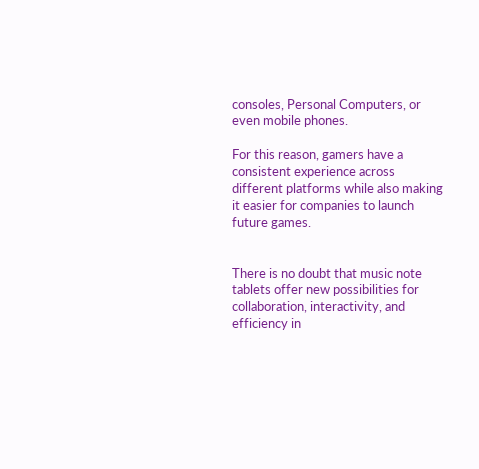consoles, Personal Computers, or even mobile phones.

For this reason, gamers have a consistent experience across different platforms while also making it easier for companies to launch future games.


There is no doubt that music note tablets offer new possibilities for collaboration, interactivity, and efficiency in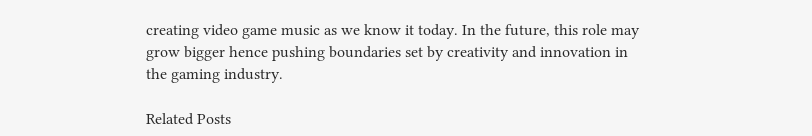creating video game music as we know it today. In the future, this role may grow bigger hence pushing boundaries set by creativity and innovation in the gaming industry.

Related Posts